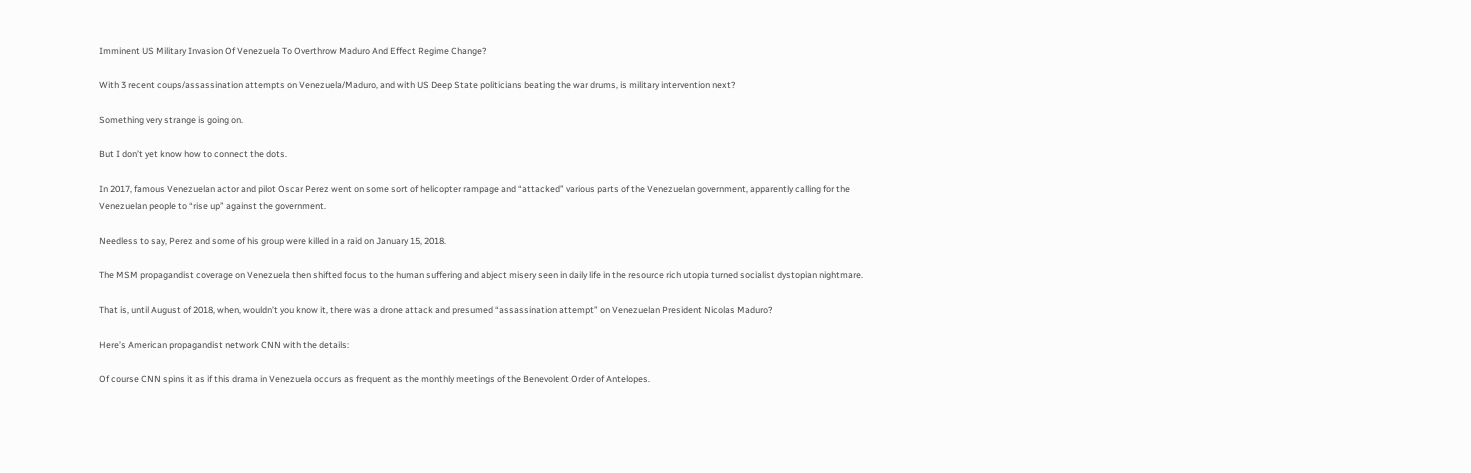Imminent US Military Invasion Of Venezuela To Overthrow Maduro And Effect Regime Change?

With 3 recent coups/assassination attempts on Venezuela/Maduro, and with US Deep State politicians beating the war drums, is military intervention next?

Something very strange is going on.

But I don’t yet know how to connect the dots.

In 2017, famous Venezuelan actor and pilot Oscar Perez went on some sort of helicopter rampage and “attacked” various parts of the Venezuelan government, apparently calling for the Venezuelan people to “rise up” against the government.

Needless to say, Perez and some of his group were killed in a raid on January 15, 2018.

The MSM propagandist coverage on Venezuela then shifted focus to the human suffering and abject misery seen in daily life in the resource rich utopia turned socialist dystopian nightmare.

That is, until August of 2018, when, wouldn’t you know it, there was a drone attack and presumed “assassination attempt” on Venezuelan President Nicolas Maduro?

Here’s American propagandist network CNN with the details:

Of course CNN spins it as if this drama in Venezuela occurs as frequent as the monthly meetings of the Benevolent Order of Antelopes.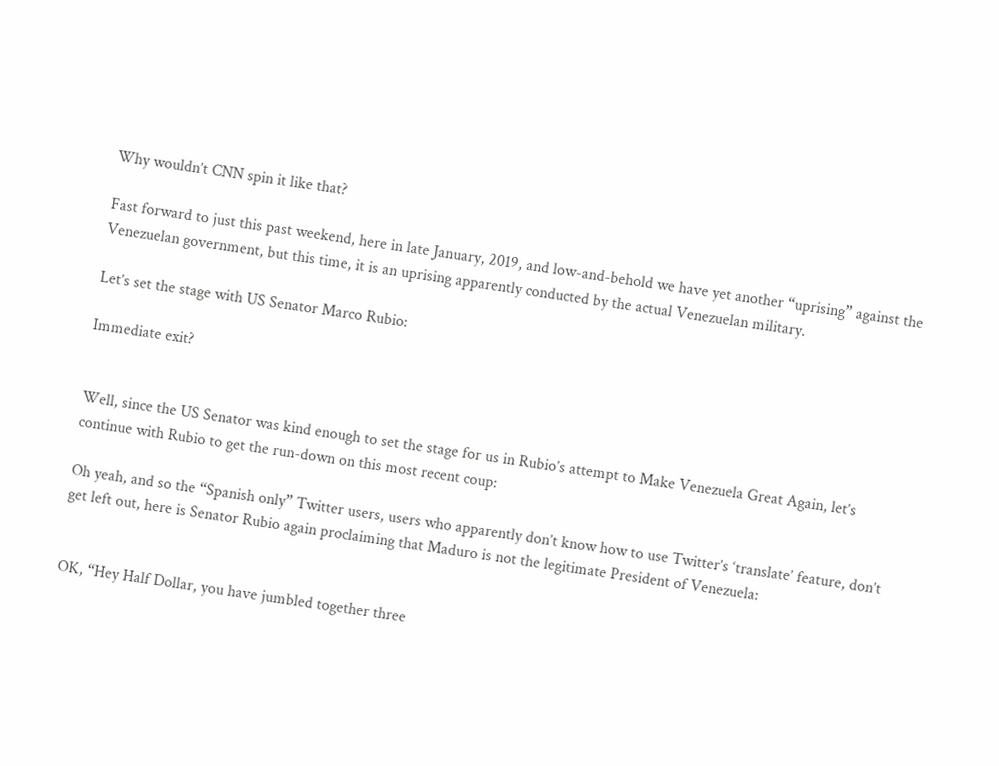Why wouldn’t CNN spin it like that?

Fast forward to just this past weekend, here in late January, 2019, and low-and-behold we have yet another “uprising” against the Venezuelan government, but this time, it is an uprising apparently conducted by the actual Venezuelan military.

Let’s set the stage with US Senator Marco Rubio:

Immediate exit?


Well, since the US Senator was kind enough to set the stage for us in Rubio’s attempt to Make Venezuela Great Again, let’s continue with Rubio to get the run-down on this most recent coup:

Oh yeah, and so the “Spanish only” Twitter users, users who apparently don’t know how to use Twitter’s ‘translate’ feature, don’t get left out, here is Senator Rubio again proclaiming that Maduro is not the legitimate President of Venezuela:


OK, “Hey Half Dollar, you have jumbled together three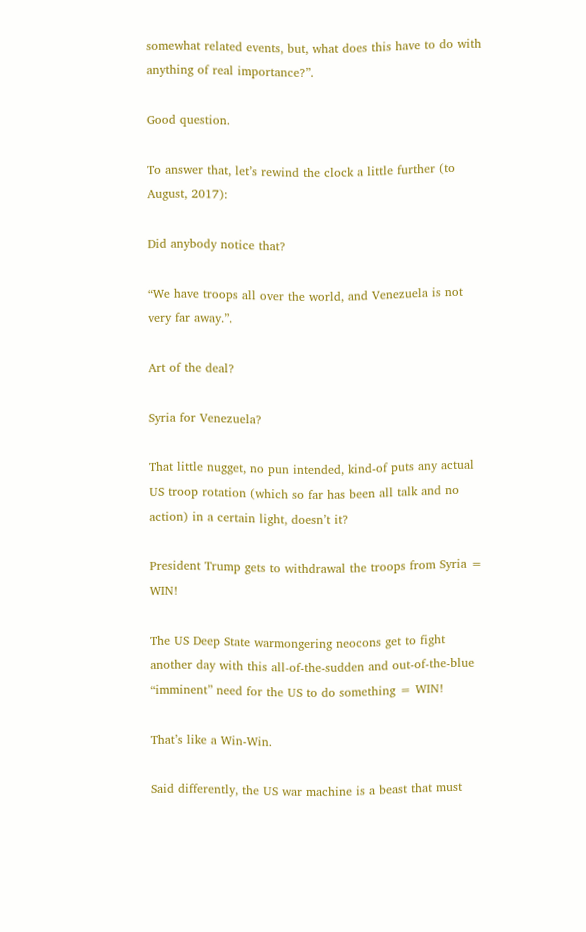somewhat related events, but, what does this have to do with anything of real importance?”.

Good question.

To answer that, let’s rewind the clock a little further (to August, 2017):

Did anybody notice that?

“We have troops all over the world, and Venezuela is not very far away.”.

Art of the deal?

Syria for Venezuela?

That little nugget, no pun intended, kind-of puts any actual US troop rotation (which so far has been all talk and no action) in a certain light, doesn’t it?

President Trump gets to withdrawal the troops from Syria = WIN!

The US Deep State warmongering neocons get to fight another day with this all-of-the-sudden and out-of-the-blue “imminent” need for the US to do something = WIN!

That’s like a Win-Win.

Said differently, the US war machine is a beast that must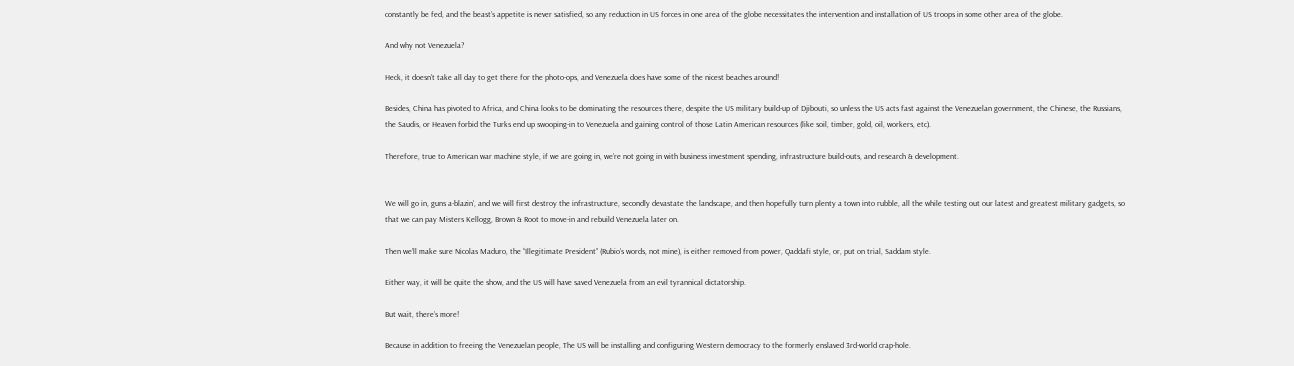constantly be fed, and the beast’s appetite is never satisfied, so any reduction in US forces in one area of the globe necessitates the intervention and installation of US troops in some other area of the globe.

And why not Venezuela?

Heck, it doesn’t take all day to get there for the photo-ops, and Venezuela does have some of the nicest beaches around!

Besides, China has pivoted to Africa, and China looks to be dominating the resources there, despite the US military build-up of Djibouti, so unless the US acts fast against the Venezuelan government, the Chinese, the Russians, the Saudis, or Heaven forbid the Turks end up swooping-in to Venezuela and gaining control of those Latin American resources (like soil, timber, gold, oil, workers, etc).

Therefore, true to American war machine style, if we are going in, we’re not going in with business investment spending, infrastructure build-outs, and research & development.


We will go in, guns a-blazin’, and we will first destroy the infrastructure, secondly devastate the landscape, and then hopefully turn plenty a town into rubble, all the while testing out our latest and greatest military gadgets, so that we can pay Misters Kellogg, Brown & Root to move-in and rebuild Venezuela later on.

Then we’ll make sure Nicolas Maduro, the “Illegitimate President” (Rubio’s words, not mine), is either removed from power, Qaddafi style, or, put on trial, Saddam style.

Either way, it will be quite the show, and the US will have saved Venezuela from an evil tyrannical dictatorship.

But wait, there’s more!

Because in addition to freeing the Venezuelan people, The US will be installing and configuring Western democracy to the formerly enslaved 3rd-world crap-hole.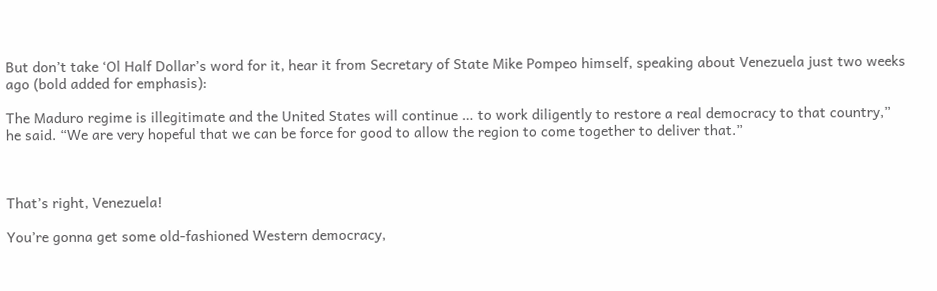But don’t take ‘Ol Half Dollar’s word for it, hear it from Secretary of State Mike Pompeo himself, speaking about Venezuela just two weeks ago (bold added for emphasis):

The Maduro regime is illegitimate and the United States will continue … to work diligently to restore a real democracy to that country,” he said. “We are very hopeful that we can be force for good to allow the region to come together to deliver that.”



That’s right, Venezuela!

You’re gonna get some old-fashioned Western democracy,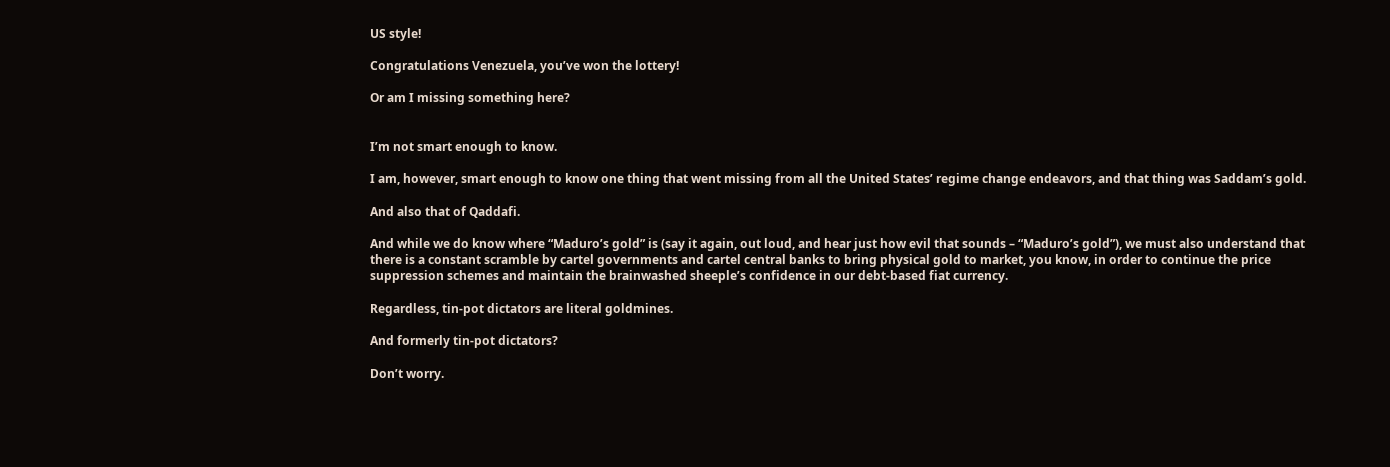US style!

Congratulations Venezuela, you’ve won the lottery!

Or am I missing something here?


I’m not smart enough to know.

I am, however, smart enough to know one thing that went missing from all the United States’ regime change endeavors, and that thing was Saddam’s gold.

And also that of Qaddafi.

And while we do know where “Maduro’s gold” is (say it again, out loud, and hear just how evil that sounds – “Maduro’s gold”), we must also understand that there is a constant scramble by cartel governments and cartel central banks to bring physical gold to market, you know, in order to continue the price suppression schemes and maintain the brainwashed sheeple’s confidence in our debt-based fiat currency.

Regardless, tin-pot dictators are literal goldmines.

And formerly tin-pot dictators?

Don’t worry.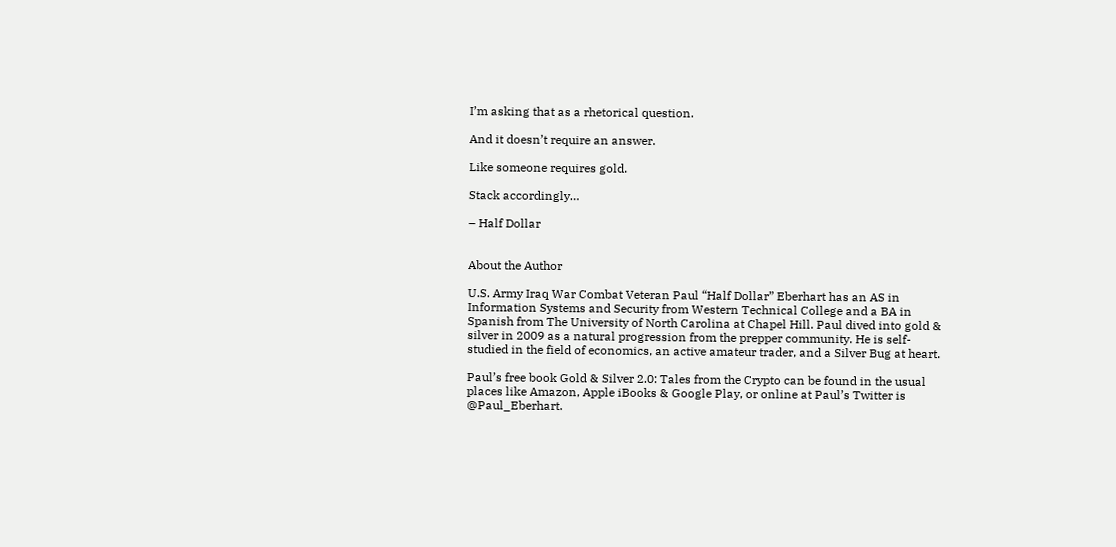I’m asking that as a rhetorical question.

And it doesn’t require an answer.

Like someone requires gold.

Stack accordingly…

– Half Dollar


About the Author

U.S. Army Iraq War Combat Veteran Paul “Half Dollar” Eberhart has an AS in Information Systems and Security from Western Technical College and a BA in Spanish from The University of North Carolina at Chapel Hill. Paul dived into gold & silver in 2009 as a natural progression from the prepper community. He is self-studied in the field of economics, an active amateur trader, and a Silver Bug at heart.

Paul’s free book Gold & Silver 2.0: Tales from the Crypto can be found in the usual places like Amazon, Apple iBooks & Google Play, or online at Paul’s Twitter is @Paul_Eberhart.